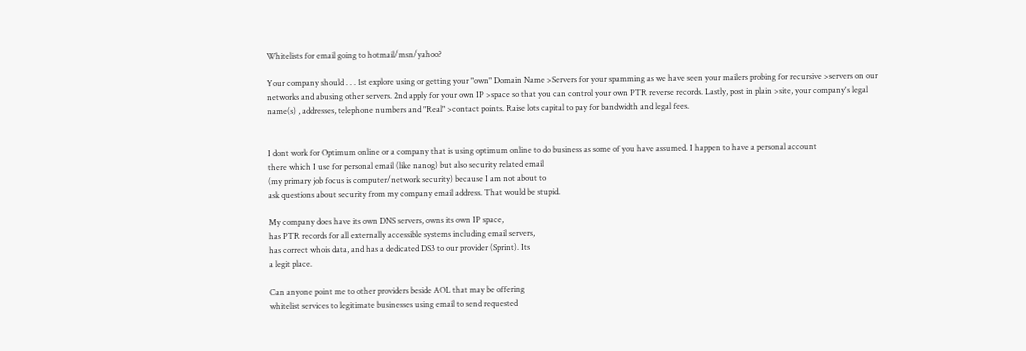Whitelists for email going to hotmail/msn/yahoo?

Your company should . . . 1st explore using or getting your "own" Domain Name >Servers for your spamming as we have seen your mailers probing for recursive >servers on our networks and abusing other servers. 2nd apply for your own IP >space so that you can control your own PTR reverse records. Lastly, post in plain >site, your company's legal name(s) , addresses, telephone numbers and "Real" >contact points. Raise lots capital to pay for bandwidth and legal fees.


I dont work for Optimum online or a company that is using optimum online to do business as some of you have assumed. I happen to have a personal account
there which I use for personal email (like nanog) but also security related email
(my primary job focus is computer/network security) because I am not about to
ask questions about security from my company email address. That would be stupid.

My company does have its own DNS servers, owns its own IP space,
has PTR records for all externally accessible systems including email servers,
has correct whois data, and has a dedicated DS3 to our provider (Sprint). Its
a legit place.

Can anyone point me to other providers beside AOL that may be offering
whitelist services to legitimate businesses using email to send requested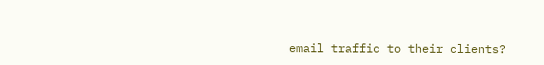email traffic to their clients?